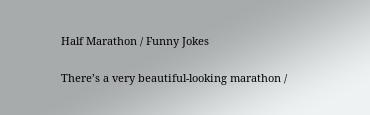Half Marathon / Funny Jokes

There’s a very beautiful-looking marathon /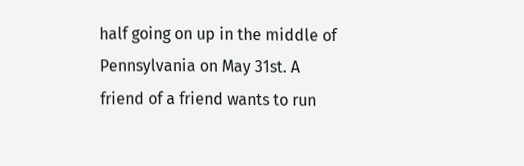half going on up in the middle of Pennsylvania on May 31st. A friend of a friend wants to run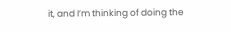it, and I’m thinking of doing the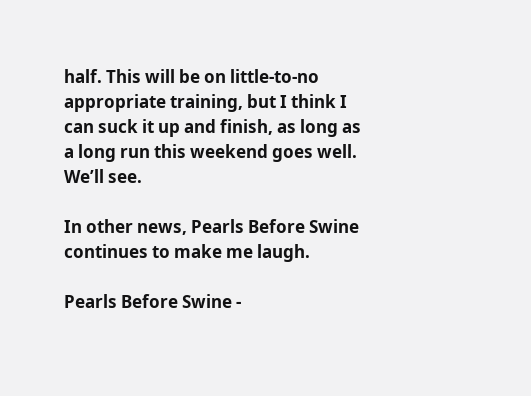half. This will be on little-to-no appropriate training, but I think I can suck it up and finish, as long as a long run this weekend goes well. We’ll see.

In other news, Pearls Before Swine continues to make me laugh.

Pearls Before Swine -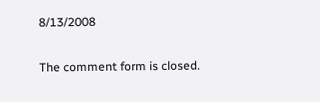8/13/2008

The comment form is closed.